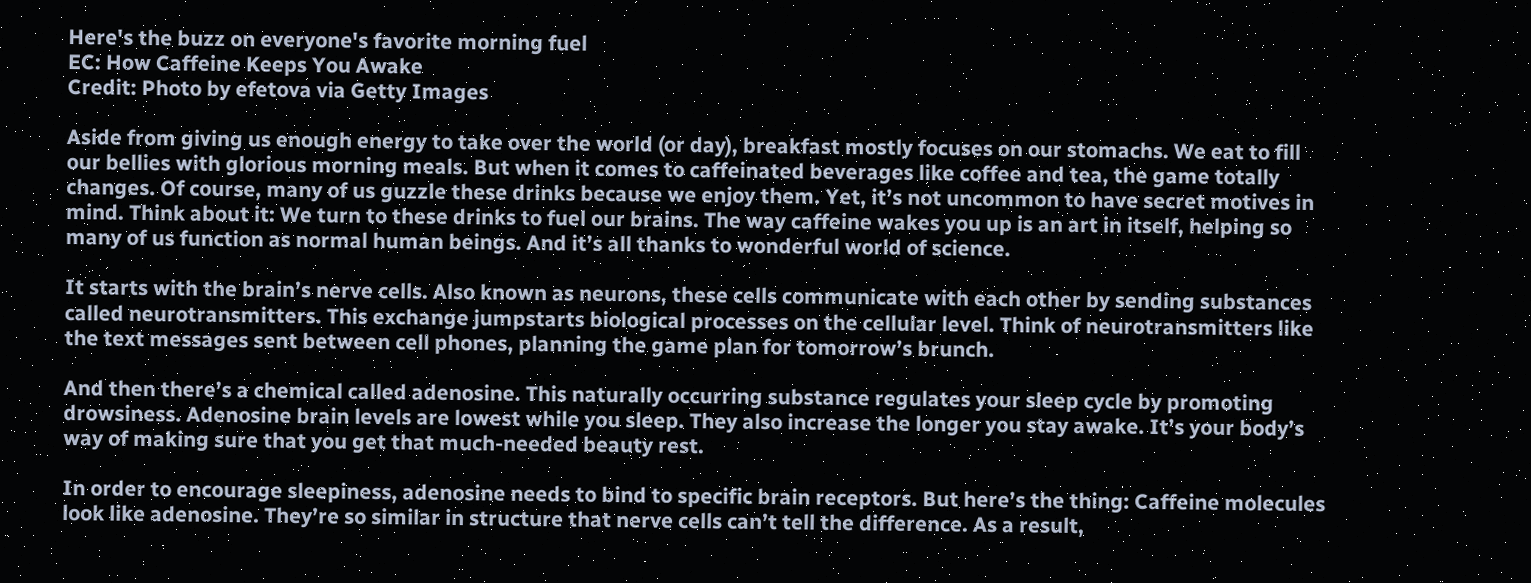Here's the buzz on everyone's favorite morning fuel
EC: How Caffeine Keeps You Awake
Credit: Photo by efetova via Getty Images

Aside from giving us enough energy to take over the world (or day), breakfast mostly focuses on our stomachs. We eat to fill our bellies with glorious morning meals. But when it comes to caffeinated beverages like coffee and tea, the game totally changes. Of course, many of us guzzle these drinks because we enjoy them. Yet, it’s not uncommon to have secret motives in mind. Think about it: We turn to these drinks to fuel our brains. The way caffeine wakes you up is an art in itself, helping so many of us function as normal human beings. And it’s all thanks to wonderful world of science.

It starts with the brain’s nerve cells. Also known as neurons, these cells communicate with each other by sending substances called neurotransmitters. This exchange jumpstarts biological processes on the cellular level. Think of neurotransmitters like the text messages sent between cell phones, planning the game plan for tomorrow’s brunch.

And then there’s a chemical called adenosine. This naturally occurring substance regulates your sleep cycle by promoting drowsiness. Adenosine brain levels are lowest while you sleep. They also increase the longer you stay awake. It’s your body’s way of making sure that you get that much-needed beauty rest.

In order to encourage sleepiness, adenosine needs to bind to specific brain receptors. But here’s the thing: Caffeine molecules look like adenosine. They’re so similar in structure that nerve cells can’t tell the difference. As a result,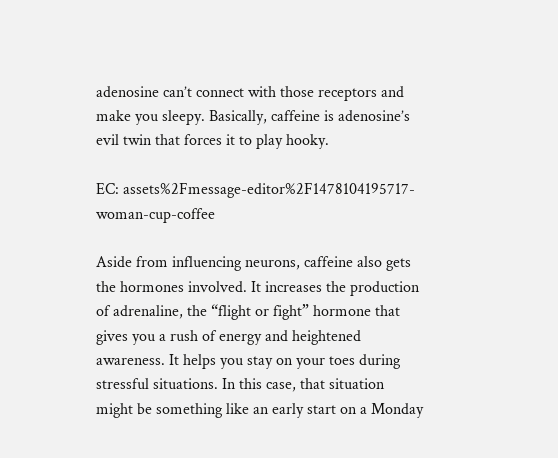adenosine can’t connect with those receptors and make you sleepy. Basically, caffeine is adenosine’s evil twin that forces it to play hooky.

EC: assets%2Fmessage-editor%2F1478104195717-woman-cup-coffee

Aside from influencing neurons, caffeine also gets the hormones involved. It increases the production of adrenaline, the “flight or fight” hormone that gives you a rush of energy and heightened awareness. It helps you stay on your toes during stressful situations. In this case, that situation might be something like an early start on a Monday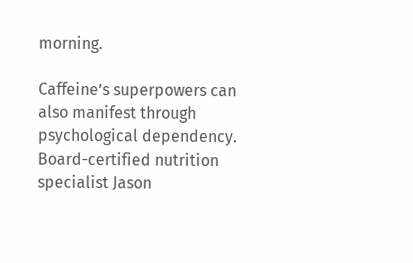morning.

Caffeine’s superpowers can also manifest through psychological dependency. Board-certified nutrition specialist Jason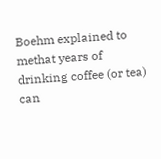Boehm explained to methat years of drinking coffee (or tea) can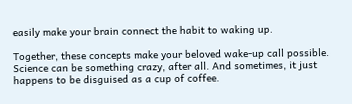easily make your brain connect the habit to waking up.

Together, these concepts make your beloved wake-up call possible. Science can be something crazy, after all. And sometimes, it just happens to be disguised as a cup of coffee.